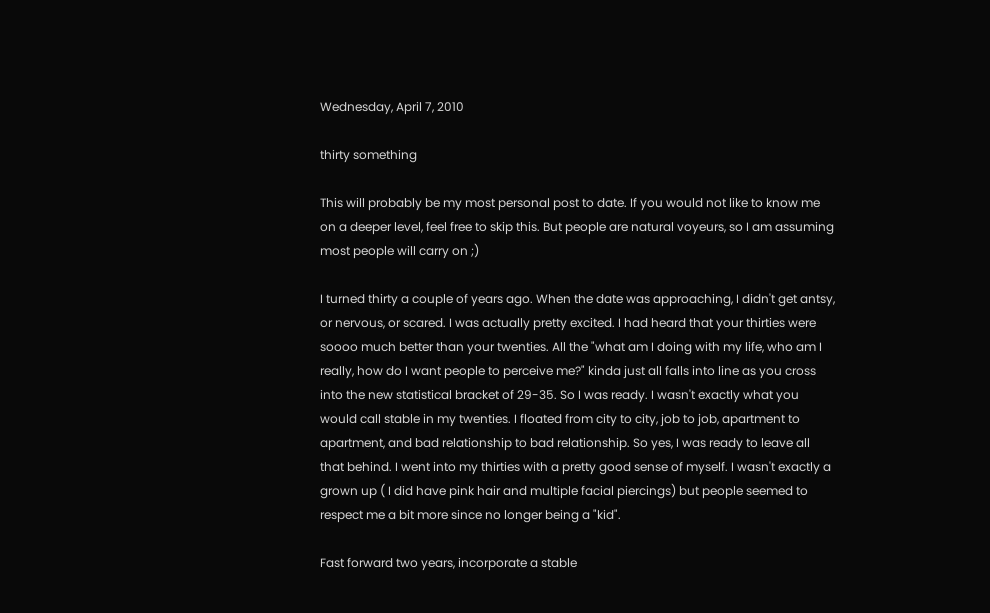Wednesday, April 7, 2010

thirty something

This will probably be my most personal post to date. If you would not like to know me on a deeper level, feel free to skip this. But people are natural voyeurs, so I am assuming most people will carry on ;)

I turned thirty a couple of years ago. When the date was approaching, I didn't get antsy, or nervous, or scared. I was actually pretty excited. I had heard that your thirties were soooo much better than your twenties. All the "what am I doing with my life, who am I really, how do I want people to perceive me?" kinda just all falls into line as you cross into the new statistical bracket of 29-35. So I was ready. I wasn't exactly what you would call stable in my twenties. I floated from city to city, job to job, apartment to apartment, and bad relationship to bad relationship. So yes, I was ready to leave all that behind. I went into my thirties with a pretty good sense of myself. I wasn't exactly a grown up ( I did have pink hair and multiple facial piercings) but people seemed to respect me a bit more since no longer being a "kid".

Fast forward two years, incorporate a stable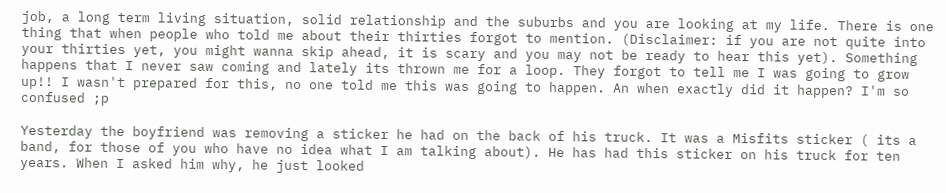job, a long term living situation, solid relationship and the suburbs and you are looking at my life. There is one thing that when people who told me about their thirties forgot to mention. (Disclaimer: if you are not quite into your thirties yet, you might wanna skip ahead, it is scary and you may not be ready to hear this yet). Something happens that I never saw coming and lately its thrown me for a loop. They forgot to tell me I was going to grow up!! I wasn't prepared for this, no one told me this was going to happen. An when exactly did it happen? I'm so confused ;p

Yesterday the boyfriend was removing a sticker he had on the back of his truck. It was a Misfits sticker ( its a band, for those of you who have no idea what I am talking about). He has had this sticker on his truck for ten years. When I asked him why, he just looked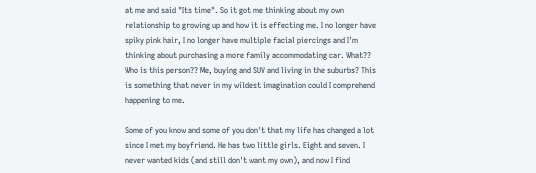at me and said "Its time". So it got me thinking about my own relationship to growing up and how it is effecting me. I no longer have spiky pink hair, I no longer have multiple facial piercings and I'm thinking about purchasing a more family accommodating car. What?? Who is this person?? Me, buying and SUV and living in the suburbs? This is something that never in my wildest imagination could I comprehend happening to me.

Some of you know and some of you don't that my life has changed a lot since I met my boyfriend. He has two little girls. Eight and seven. I never wanted kids (and still don't want my own), and now I find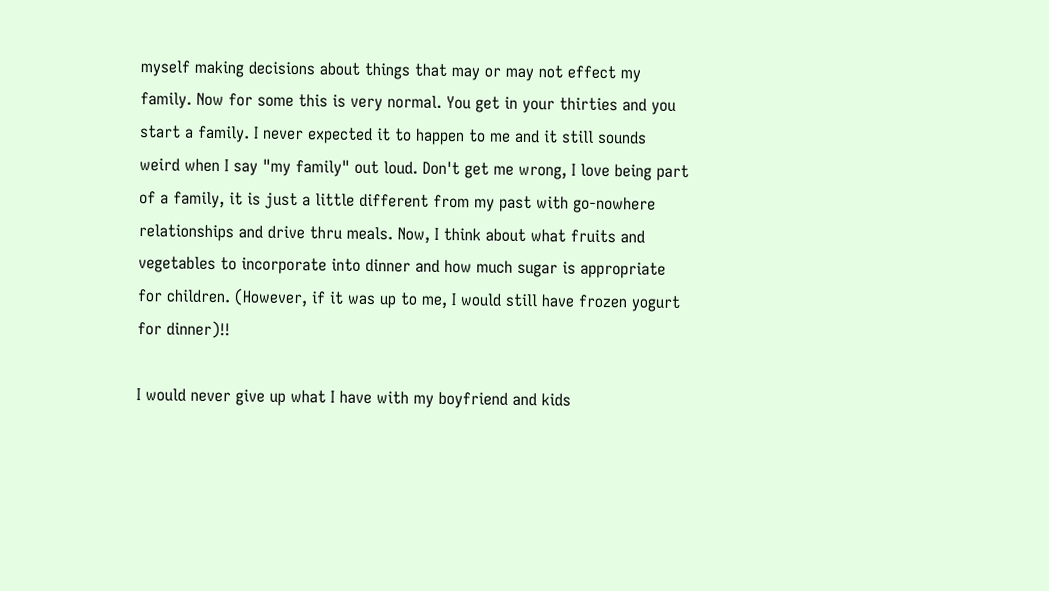myself making decisions about things that may or may not effect my family. Now for some this is very normal. You get in your thirties and you start a family. I never expected it to happen to me and it still sounds weird when I say "my family" out loud. Don't get me wrong, I love being part of a family, it is just a little different from my past with go-nowhere relationships and drive thru meals. Now, I think about what fruits and vegetables to incorporate into dinner and how much sugar is appropriate for children. (However, if it was up to me, I would still have frozen yogurt for dinner)!!

I would never give up what I have with my boyfriend and kids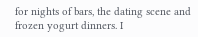for nights of bars, the dating scene and frozen yogurt dinners. I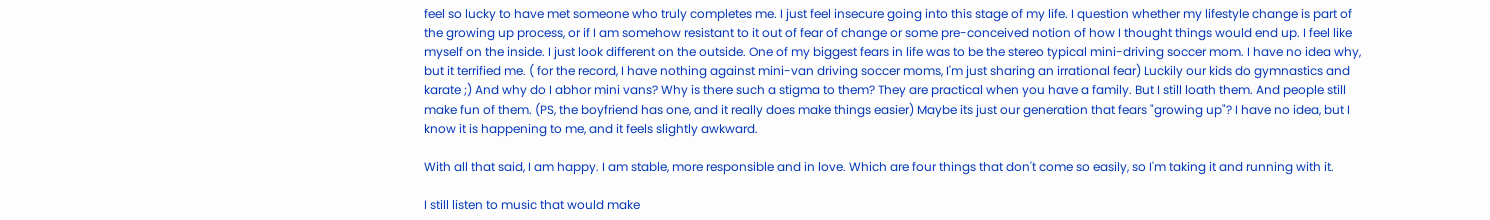feel so lucky to have met someone who truly completes me. I just feel insecure going into this stage of my life. I question whether my lifestyle change is part of the growing up process, or if I am somehow resistant to it out of fear of change or some pre-conceived notion of how I thought things would end up. I feel like myself on the inside. I just look different on the outside. One of my biggest fears in life was to be the stereo typical mini-driving soccer mom. I have no idea why, but it terrified me. ( for the record, I have nothing against mini-van driving soccer moms, I'm just sharing an irrational fear) Luckily our kids do gymnastics and karate ;) And why do I abhor mini vans? Why is there such a stigma to them? They are practical when you have a family. But I still loath them. And people still make fun of them. (PS, the boyfriend has one, and it really does make things easier) Maybe its just our generation that fears "growing up"? I have no idea, but I know it is happening to me, and it feels slightly awkward.

With all that said, I am happy. I am stable, more responsible and in love. Which are four things that don't come so easily, so I'm taking it and running with it.

I still listen to music that would make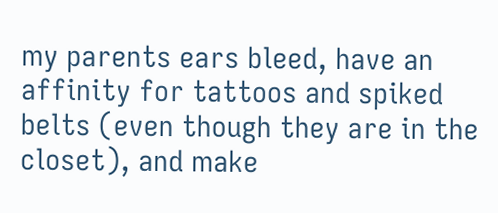my parents ears bleed, have an affinity for tattoos and spiked belts (even though they are in the closet), and make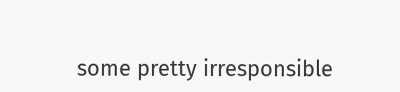some pretty irresponsible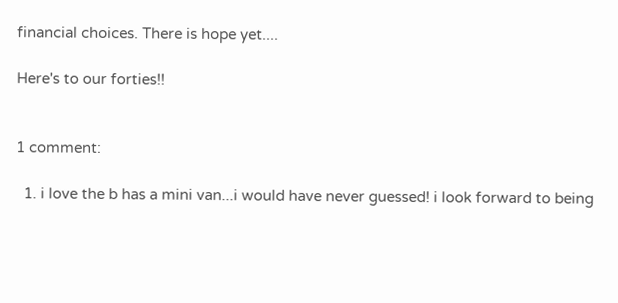financial choices. There is hope yet....

Here's to our forties!!


1 comment:

  1. i love the b has a mini van...i would have never guessed! i look forward to being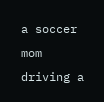a soccer mom driving a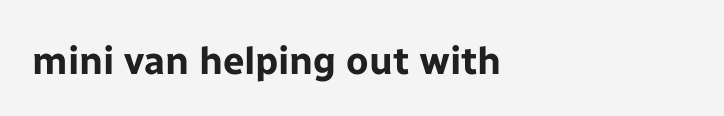mini van helping out with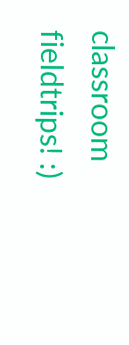classroom fieldtrips! :)